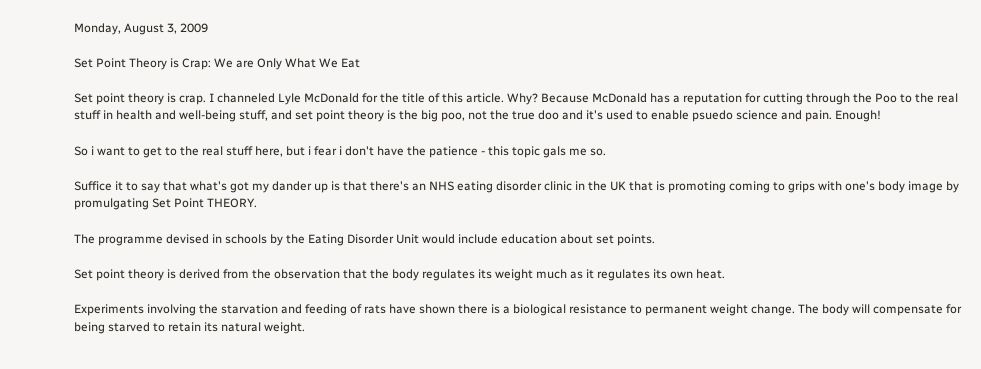Monday, August 3, 2009

Set Point Theory is Crap: We are Only What We Eat

Set point theory is crap. I channeled Lyle McDonald for the title of this article. Why? Because McDonald has a reputation for cutting through the Poo to the real stuff in health and well-being stuff, and set point theory is the big poo, not the true doo and it's used to enable psuedo science and pain. Enough!

So i want to get to the real stuff here, but i fear i don't have the patience - this topic gals me so.

Suffice it to say that what's got my dander up is that there's an NHS eating disorder clinic in the UK that is promoting coming to grips with one's body image by promulgating Set Point THEORY.

The programme devised in schools by the Eating Disorder Unit would include education about set points.

Set point theory is derived from the observation that the body regulates its weight much as it regulates its own heat.

Experiments involving the starvation and feeding of rats have shown there is a biological resistance to permanent weight change. The body will compensate for being starved to retain its natural weight.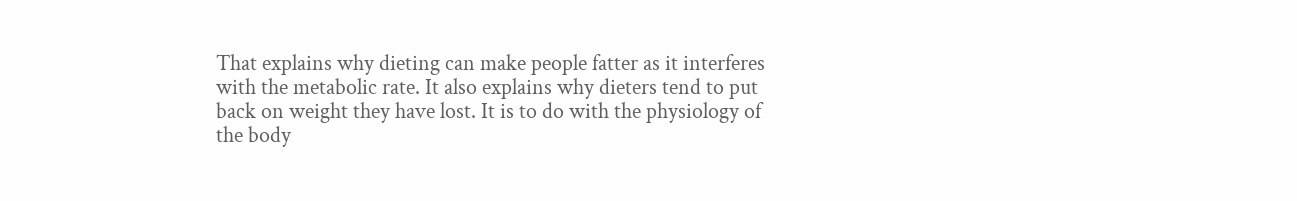That explains why dieting can make people fatter as it interferes with the metabolic rate. It also explains why dieters tend to put back on weight they have lost. It is to do with the physiology of the body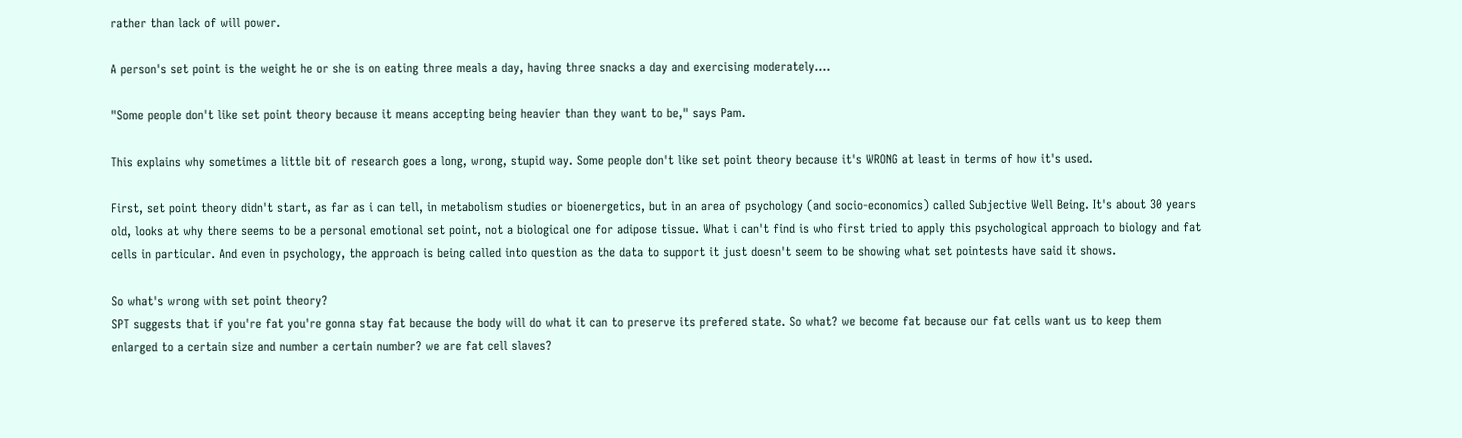rather than lack of will power.

A person's set point is the weight he or she is on eating three meals a day, having three snacks a day and exercising moderately....

"Some people don't like set point theory because it means accepting being heavier than they want to be," says Pam.

This explains why sometimes a little bit of research goes a long, wrong, stupid way. Some people don't like set point theory because it's WRONG at least in terms of how it's used.

First, set point theory didn't start, as far as i can tell, in metabolism studies or bioenergetics, but in an area of psychology (and socio-economics) called Subjective Well Being. It's about 30 years old, looks at why there seems to be a personal emotional set point, not a biological one for adipose tissue. What i can't find is who first tried to apply this psychological approach to biology and fat cells in particular. And even in psychology, the approach is being called into question as the data to support it just doesn't seem to be showing what set pointests have said it shows.

So what's wrong with set point theory?
SPT suggests that if you're fat you're gonna stay fat because the body will do what it can to preserve its prefered state. So what? we become fat because our fat cells want us to keep them enlarged to a certain size and number a certain number? we are fat cell slaves?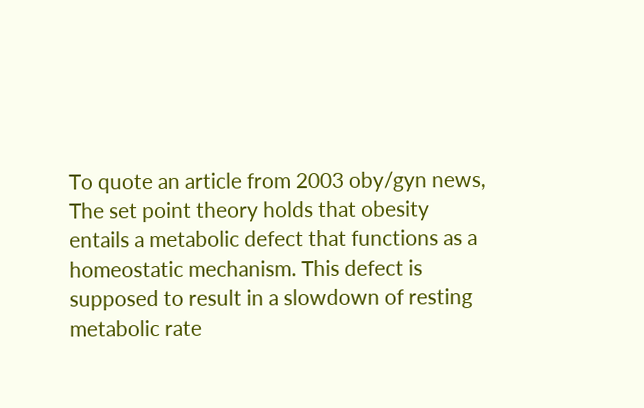To quote an article from 2003 oby/gyn news,
The set point theory holds that obesity entails a metabolic defect that functions as a homeostatic mechanism. This defect is supposed to result in a slowdown of resting metabolic rate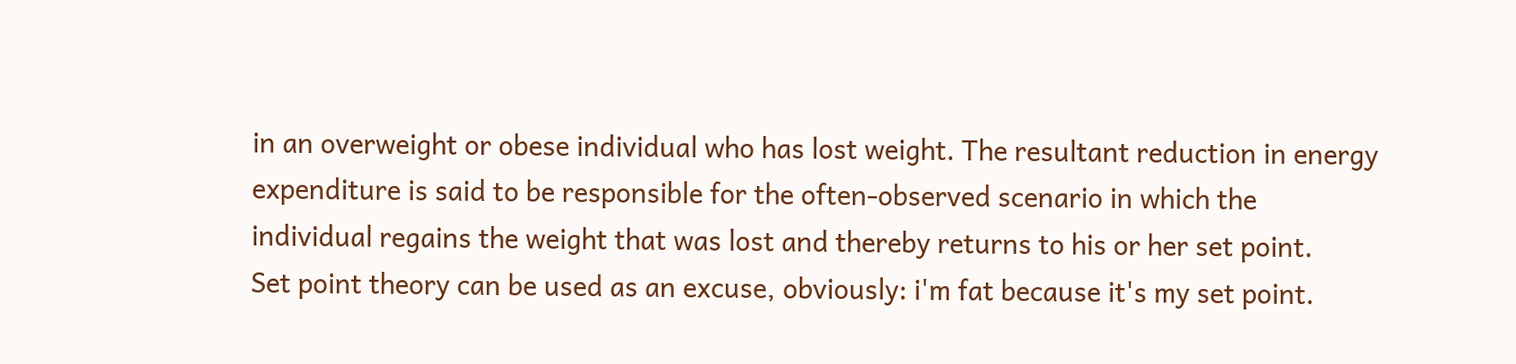in an overweight or obese individual who has lost weight. The resultant reduction in energy expenditure is said to be responsible for the often-observed scenario in which the individual regains the weight that was lost and thereby returns to his or her set point.
Set point theory can be used as an excuse, obviously: i'm fat because it's my set point.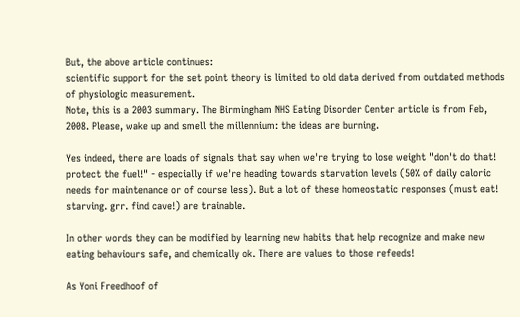But, the above article continues:
scientific support for the set point theory is limited to old data derived from outdated methods of physiologic measurement.
Note, this is a 2003 summary. The Birmingham NHS Eating Disorder Center article is from Feb, 2008. Please, wake up and smell the millennium: the ideas are burning.

Yes indeed, there are loads of signals that say when we're trying to lose weight "don't do that! protect the fuel!" - especially if we're heading towards starvation levels (50% of daily caloric needs for maintenance or of course less). But a lot of these homeostatic responses (must eat! starving. grr. find cave!) are trainable.

In other words they can be modified by learning new habits that help recognize and make new eating behaviours safe, and chemically ok. There are values to those refeeds!

As Yoni Freedhoof of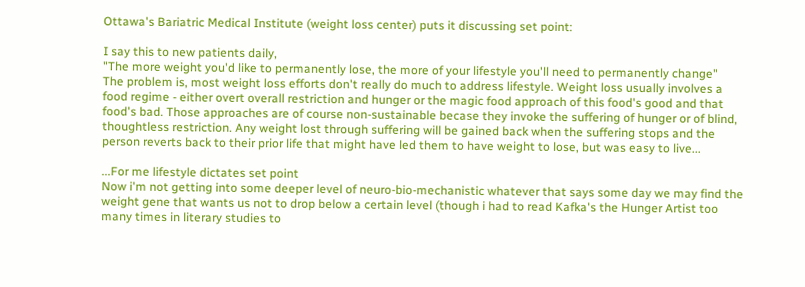Ottawa's Bariatric Medical Institute (weight loss center) puts it discussing set point:

I say this to new patients daily,
"The more weight you'd like to permanently lose, the more of your lifestyle you'll need to permanently change"
The problem is, most weight loss efforts don't really do much to address lifestyle. Weight loss usually involves a food regime - either overt overall restriction and hunger or the magic food approach of this food's good and that food's bad. Those approaches are of course non-sustainable becase they invoke the suffering of hunger or of blind, thoughtless restriction. Any weight lost through suffering will be gained back when the suffering stops and the person reverts back to their prior life that might have led them to have weight to lose, but was easy to live...

...For me lifestyle dictates set point
Now i'm not getting into some deeper level of neuro-bio-mechanistic whatever that says some day we may find the weight gene that wants us not to drop below a certain level (though i had to read Kafka's the Hunger Artist too many times in literary studies to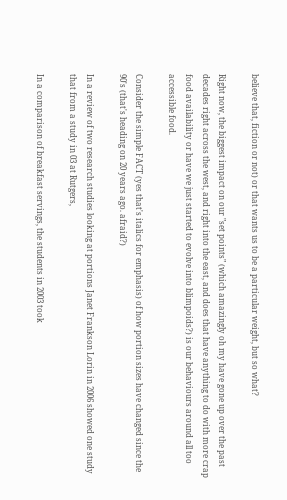believe that, fiction or not) or that wants us to be a particular weight, but so what?

Right now, the biggest impact on our "set points" (which amazingly oh my have gone up over the past decades right across the west, and right into the east, and does that have anything to do with more crap food availability or have we just started to evolve into blimpoids?) is our behaviours around all too accessible food.

Consider the simple FACT (yes that's italics for emphasis) of how portion sizes have changed since the 90's (that's heading on 20 years ago. afraid?)

In a review of two research studies looking at portions Janet Frankson Lorin in 2006 showed one study that from a study in 03 at Rutgers,

In a comparison of breakfast servings, the students in 2003 took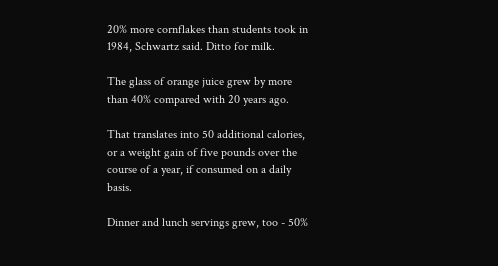20% more cornflakes than students took in 1984, Schwartz said. Ditto for milk.

The glass of orange juice grew by more than 40% compared with 20 years ago.

That translates into 50 additional calories, or a weight gain of five pounds over the course of a year, if consumed on a daily basis.

Dinner and lunch servings grew, too - 50%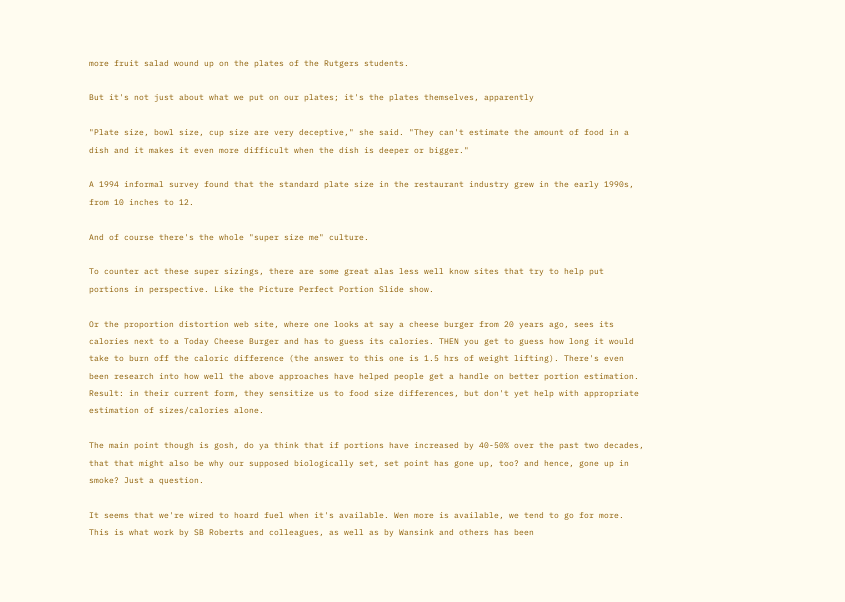more fruit salad wound up on the plates of the Rutgers students.

But it's not just about what we put on our plates; it's the plates themselves, apparently

"Plate size, bowl size, cup size are very deceptive," she said. "They can't estimate the amount of food in a dish and it makes it even more difficult when the dish is deeper or bigger."

A 1994 informal survey found that the standard plate size in the restaurant industry grew in the early 1990s, from 10 inches to 12.

And of course there's the whole "super size me" culture.

To counter act these super sizings, there are some great alas less well know sites that try to help put portions in perspective. Like the Picture Perfect Portion Slide show.

Or the proportion distortion web site, where one looks at say a cheese burger from 20 years ago, sees its calories next to a Today Cheese Burger and has to guess its calories. THEN you get to guess how long it would take to burn off the caloric difference (the answer to this one is 1.5 hrs of weight lifting). There's even been research into how well the above approaches have helped people get a handle on better portion estimation. Result: in their current form, they sensitize us to food size differences, but don't yet help with appropriate estimation of sizes/calories alone.

The main point though is gosh, do ya think that if portions have increased by 40-50% over the past two decades, that that might also be why our supposed biologically set, set point has gone up, too? and hence, gone up in smoke? Just a question.

It seems that we're wired to hoard fuel when it's available. Wen more is available, we tend to go for more. This is what work by SB Roberts and colleagues, as well as by Wansink and others has been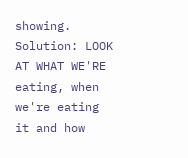showing. Solution: LOOK AT WHAT WE'RE eating, when we're eating it and how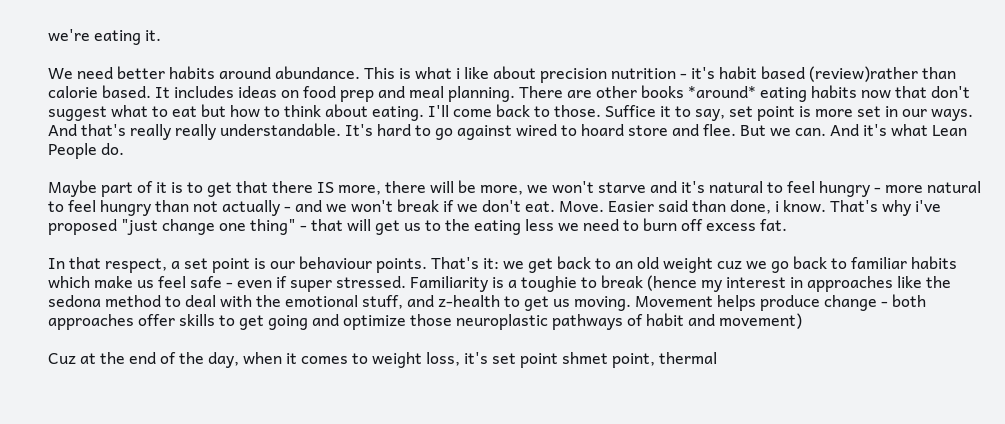we're eating it.

We need better habits around abundance. This is what i like about precision nutrition - it's habit based (review)rather than calorie based. It includes ideas on food prep and meal planning. There are other books *around* eating habits now that don't suggest what to eat but how to think about eating. I'll come back to those. Suffice it to say, set point is more set in our ways. And that's really really understandable. It's hard to go against wired to hoard store and flee. But we can. And it's what Lean People do.

Maybe part of it is to get that there IS more, there will be more, we won't starve and it's natural to feel hungry - more natural to feel hungry than not actually - and we won't break if we don't eat. Move. Easier said than done, i know. That's why i've proposed "just change one thing" - that will get us to the eating less we need to burn off excess fat.

In that respect, a set point is our behaviour points. That's it: we get back to an old weight cuz we go back to familiar habits which make us feel safe - even if super stressed. Familiarity is a toughie to break (hence my interest in approaches like the sedona method to deal with the emotional stuff, and z-health to get us moving. Movement helps produce change - both approaches offer skills to get going and optimize those neuroplastic pathways of habit and movement)

Cuz at the end of the day, when it comes to weight loss, it's set point shmet point, thermal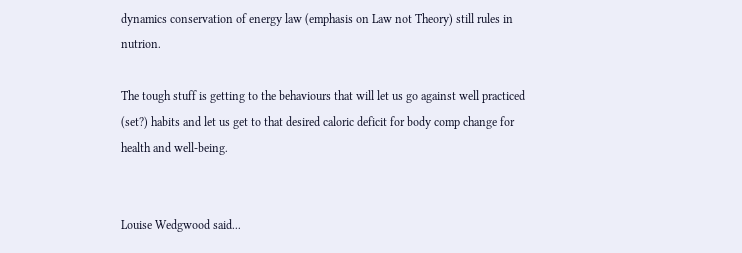dynamics conservation of energy law (emphasis on Law not Theory) still rules in nutrion.

The tough stuff is getting to the behaviours that will let us go against well practiced (set?) habits and let us get to that desired caloric deficit for body comp change for health and well-being.


Louise Wedgwood said...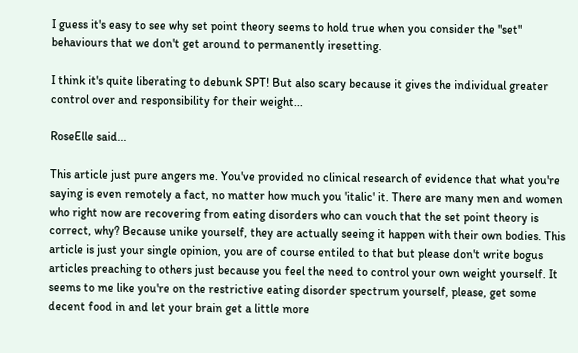I guess it's easy to see why set point theory seems to hold true when you consider the "set" behaviours that we don't get around to permanently iresetting.

I think it's quite liberating to debunk SPT! But also scary because it gives the individual greater control over and responsibility for their weight...

RoseElle said...

This article just pure angers me. You've provided no clinical research of evidence that what you're saying is even remotely a fact, no matter how much you 'italic' it. There are many men and women who right now are recovering from eating disorders who can vouch that the set point theory is correct, why? Because unike yourself, they are actually seeing it happen with their own bodies. This article is just your single opinion, you are of course entiled to that but please don't write bogus articles preaching to others just because you feel the need to control your own weight yourself. It seems to me like you're on the restrictive eating disorder spectrum yourself, please, get some decent food in and let your brain get a little more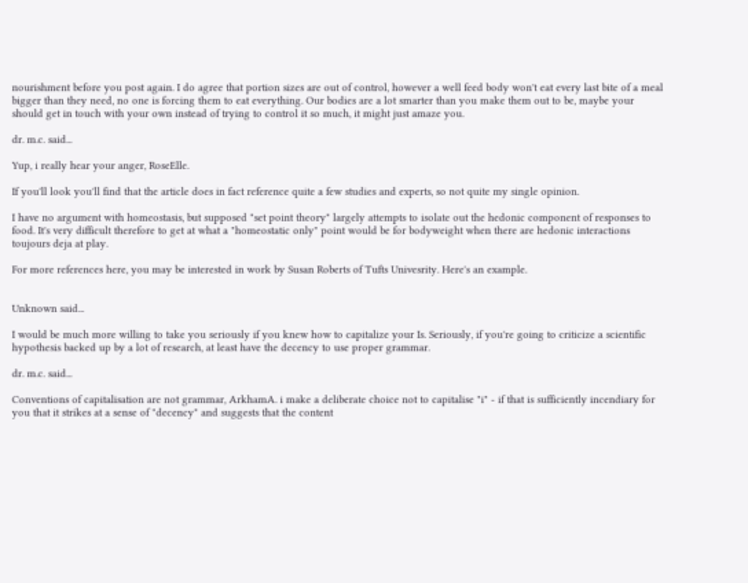nourishment before you post again. I do agree that portion sizes are out of control, however a well feed body won't eat every last bite of a meal bigger than they need, no one is forcing them to eat everything. Our bodies are a lot smarter than you make them out to be, maybe your should get in touch with your own instead of trying to control it so much, it might just amaze you.

dr. m.c. said...

Yup, i really hear your anger, RoseElle.

If you'll look you'll find that the article does in fact reference quite a few studies and experts, so not quite my single opinion.

I have no argument with homeostasis, but supposed "set point theory" largely attempts to isolate out the hedonic component of responses to food. It's very difficult therefore to get at what a "homeostatic only" point would be for bodyweight when there are hedonic interactions toujours deja at play.

For more references here, you may be interested in work by Susan Roberts of Tufts Univesrity. Here's an example.


Unknown said...

I would be much more willing to take you seriously if you knew how to capitalize your Is. Seriously, if you're going to criticize a scientific hypothesis backed up by a lot of research, at least have the decency to use proper grammar.

dr. m.c. said...

Conventions of capitalisation are not grammar, ArkhamA. i make a deliberate choice not to capitalise "i" - if that is sufficiently incendiary for you that it strikes at a sense of "decency" and suggests that the content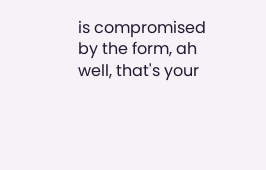is compromised by the form, ah well, that's your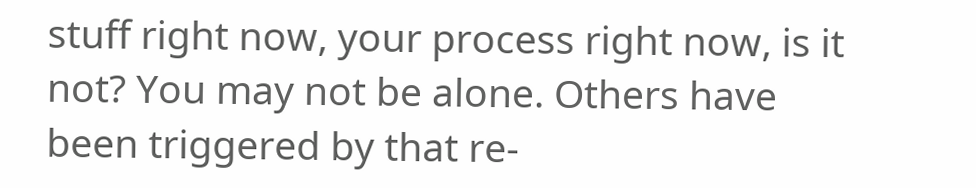stuff right now, your process right now, is it not? You may not be alone. Others have been triggered by that re-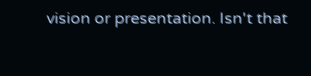vision or presentation. Isn't that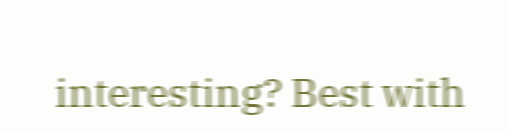interesting? Best with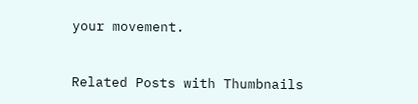your movement.


Related Posts with Thumbnails